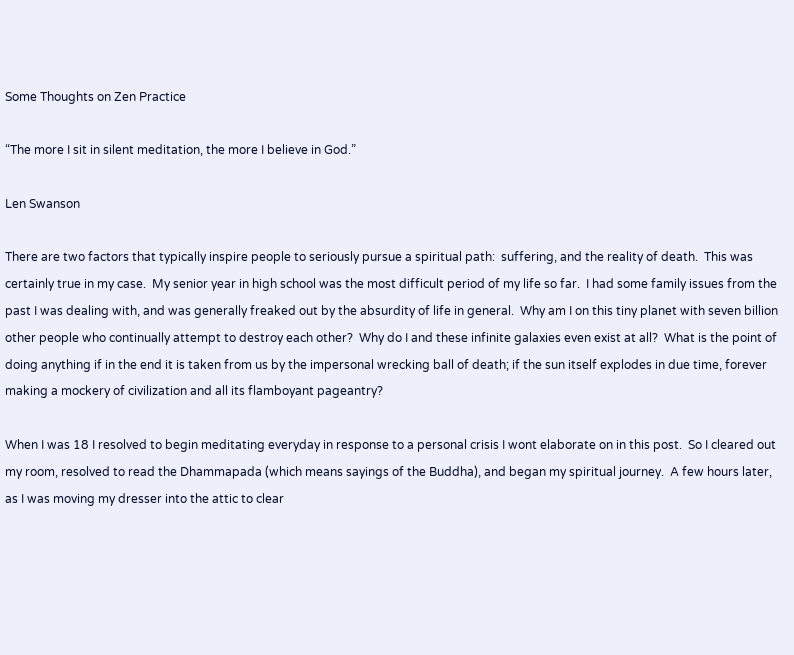Some Thoughts on Zen Practice

“The more I sit in silent meditation, the more I believe in God.”

Len Swanson

There are two factors that typically inspire people to seriously pursue a spiritual path:  suffering, and the reality of death.  This was certainly true in my case.  My senior year in high school was the most difficult period of my life so far.  I had some family issues from the past I was dealing with, and was generally freaked out by the absurdity of life in general.  Why am I on this tiny planet with seven billion other people who continually attempt to destroy each other?  Why do I and these infinite galaxies even exist at all?  What is the point of doing anything if in the end it is taken from us by the impersonal wrecking ball of death; if the sun itself explodes in due time, forever making a mockery of civilization and all its flamboyant pageantry?

When I was 18 I resolved to begin meditating everyday in response to a personal crisis I wont elaborate on in this post.  So I cleared out my room, resolved to read the Dhammapada (which means sayings of the Buddha), and began my spiritual journey.  A few hours later, as I was moving my dresser into the attic to clear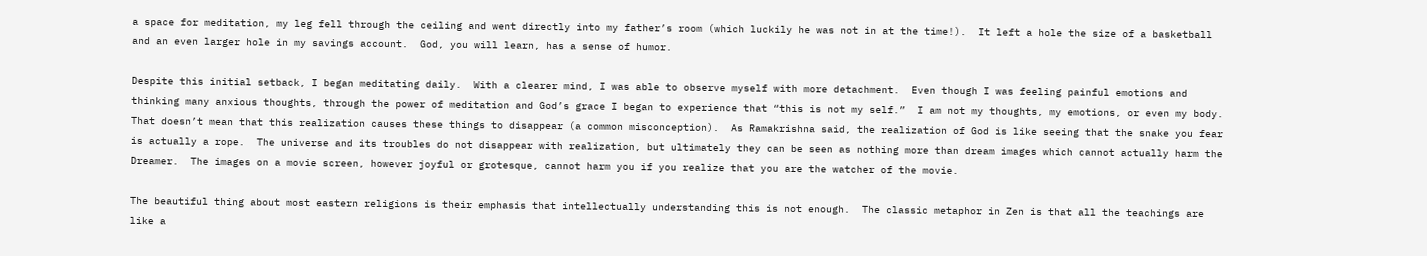a space for meditation, my leg fell through the ceiling and went directly into my father’s room (which luckily he was not in at the time!).  It left a hole the size of a basketball and an even larger hole in my savings account.  God, you will learn, has a sense of humor.

Despite this initial setback, I began meditating daily.  With a clearer mind, I was able to observe myself with more detachment.  Even though I was feeling painful emotions and thinking many anxious thoughts, through the power of meditation and God’s grace I began to experience that “this is not my self.”  I am not my thoughts, my emotions, or even my body.  That doesn’t mean that this realization causes these things to disappear (a common misconception).  As Ramakrishna said, the realization of God is like seeing that the snake you fear is actually a rope.  The universe and its troubles do not disappear with realization, but ultimately they can be seen as nothing more than dream images which cannot actually harm the Dreamer.  The images on a movie screen, however joyful or grotesque, cannot harm you if you realize that you are the watcher of the movie.

The beautiful thing about most eastern religions is their emphasis that intellectually understanding this is not enough.  The classic metaphor in Zen is that all the teachings are like a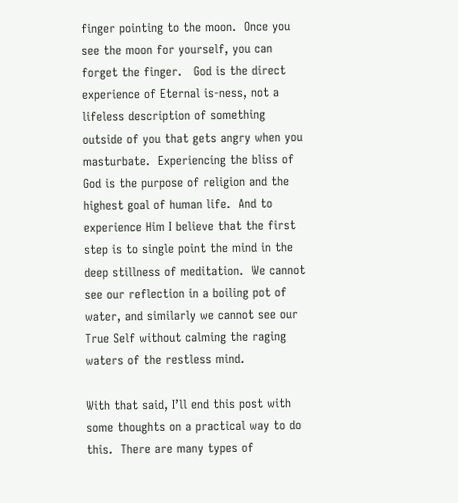finger pointing to the moon.  Once you see the moon for yourself, you can forget the finger.   God is the direct experience of Eternal is-ness, not a lifeless description of something outside of you that gets angry when you masturbate.  Experiencing the bliss of God is the purpose of religion and the highest goal of human life.  And to experience Him I believe that the first step is to single point the mind in the deep stillness of meditation.  We cannot see our reflection in a boiling pot of water, and similarly we cannot see our True Self without calming the raging waters of the restless mind.

With that said, I’ll end this post with some thoughts on a practical way to do this.  There are many types of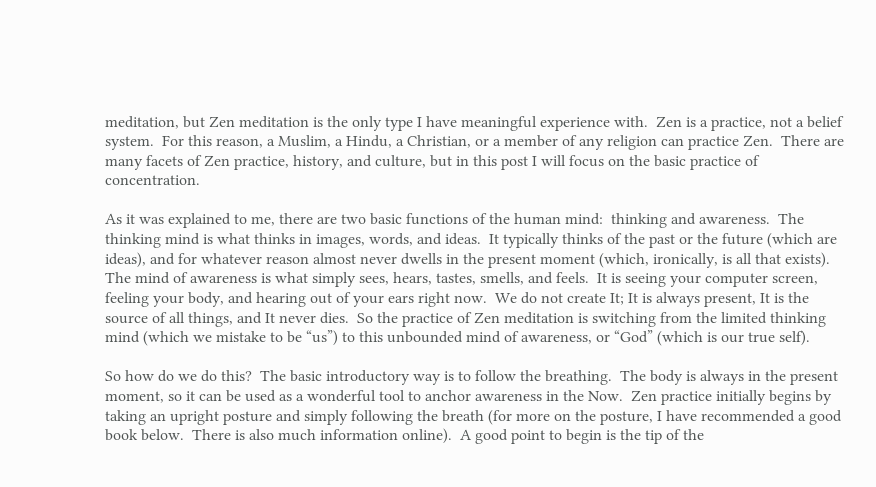meditation, but Zen meditation is the only type I have meaningful experience with.  Zen is a practice, not a belief system.  For this reason, a Muslim, a Hindu, a Christian, or a member of any religion can practice Zen.  There are many facets of Zen practice, history, and culture, but in this post I will focus on the basic practice of concentration.

As it was explained to me, there are two basic functions of the human mind:  thinking and awareness.  The thinking mind is what thinks in images, words, and ideas.  It typically thinks of the past or the future (which are ideas), and for whatever reason almost never dwells in the present moment (which, ironically, is all that exists).  The mind of awareness is what simply sees, hears, tastes, smells, and feels.  It is seeing your computer screen, feeling your body, and hearing out of your ears right now.  We do not create It; It is always present, It is the source of all things, and It never dies.  So the practice of Zen meditation is switching from the limited thinking mind (which we mistake to be “us”) to this unbounded mind of awareness, or “God” (which is our true self).

So how do we do this?  The basic introductory way is to follow the breathing.  The body is always in the present moment, so it can be used as a wonderful tool to anchor awareness in the Now.  Zen practice initially begins by taking an upright posture and simply following the breath (for more on the posture, I have recommended a good book below.  There is also much information online).  A good point to begin is the tip of the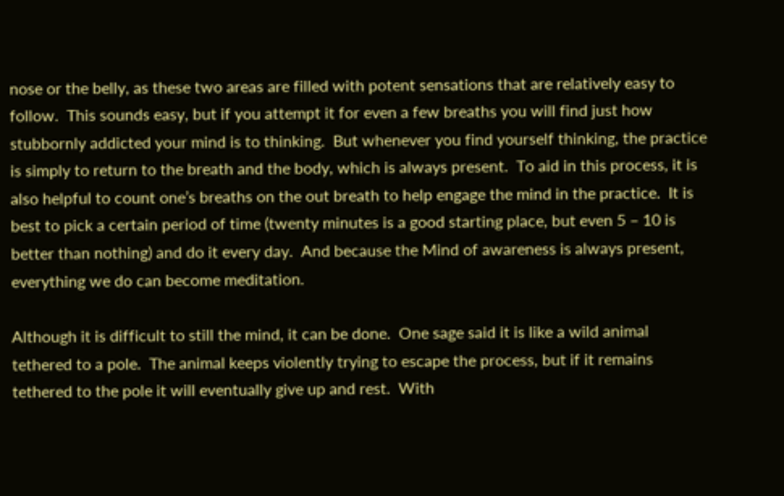nose or the belly, as these two areas are filled with potent sensations that are relatively easy to follow.  This sounds easy, but if you attempt it for even a few breaths you will find just how stubbornly addicted your mind is to thinking.  But whenever you find yourself thinking, the practice is simply to return to the breath and the body, which is always present.  To aid in this process, it is also helpful to count one’s breaths on the out breath to help engage the mind in the practice.  It is best to pick a certain period of time (twenty minutes is a good starting place, but even 5 – 10 is better than nothing) and do it every day.  And because the Mind of awareness is always present, everything we do can become meditation.

Although it is difficult to still the mind, it can be done.  One sage said it is like a wild animal tethered to a pole.  The animal keeps violently trying to escape the process, but if it remains tethered to the pole it will eventually give up and rest.  With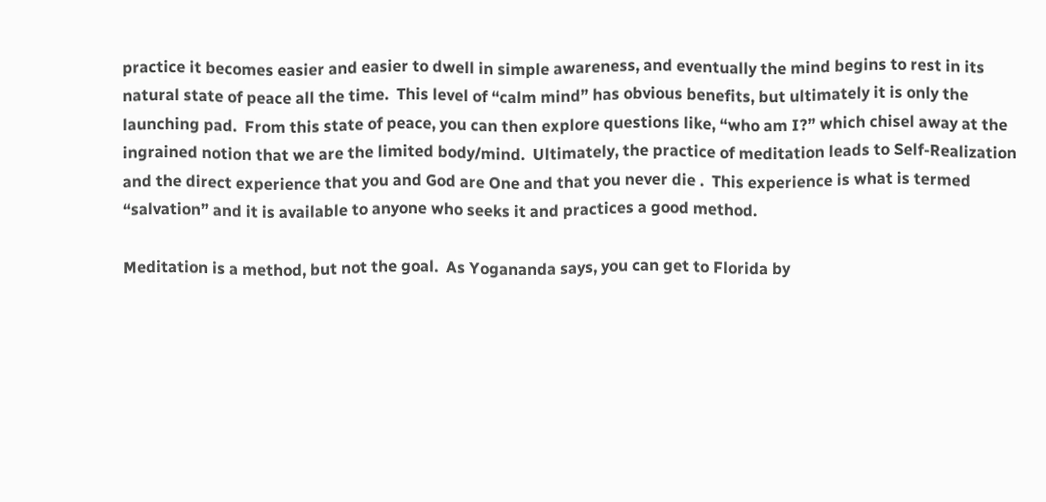practice it becomes easier and easier to dwell in simple awareness, and eventually the mind begins to rest in its natural state of peace all the time.  This level of “calm mind” has obvious benefits, but ultimately it is only the launching pad.  From this state of peace, you can then explore questions like, “who am I?” which chisel away at the ingrained notion that we are the limited body/mind.  Ultimately, the practice of meditation leads to Self-Realization and the direct experience that you and God are One and that you never die .  This experience is what is termed “salvation” and it is available to anyone who seeks it and practices a good method.

Meditation is a method, but not the goal.  As Yogananda says, you can get to Florida by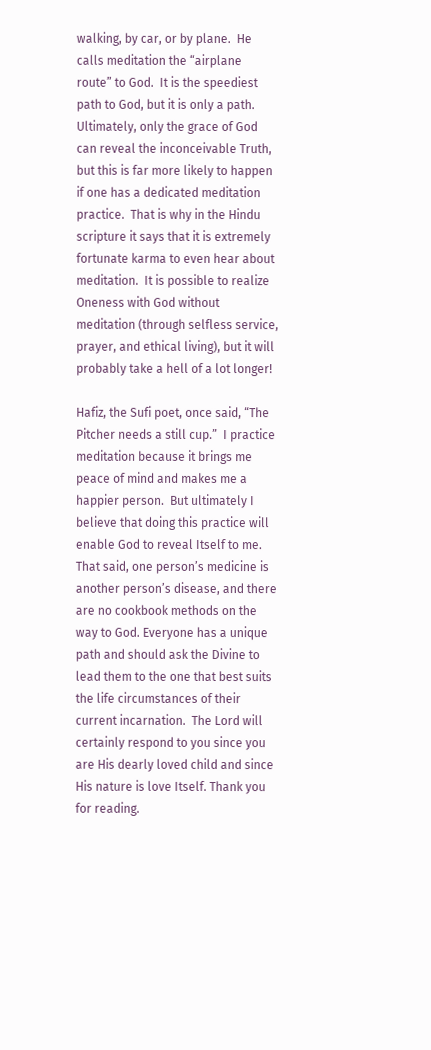walking, by car, or by plane.  He calls meditation the “airplane route” to God.  It is the speediest path to God, but it is only a path.  Ultimately, only the grace of God can reveal the inconceivable Truth, but this is far more likely to happen if one has a dedicated meditation practice.  That is why in the Hindu scripture it says that it is extremely fortunate karma to even hear about meditation.  It is possible to realize Oneness with God without meditation (through selfless service, prayer, and ethical living), but it will probably take a hell of a lot longer!

Hafiz, the Sufi poet, once said, “The Pitcher needs a still cup.”  I practice meditation because it brings me peace of mind and makes me a happier person.  But ultimately I believe that doing this practice will enable God to reveal Itself to me.  That said, one person’s medicine is another person’s disease, and there are no cookbook methods on the way to God. Everyone has a unique path and should ask the Divine to lead them to the one that best suits the life circumstances of their current incarnation.  The Lord will certainly respond to you since you are His dearly loved child and since His nature is love Itself. Thank you for reading.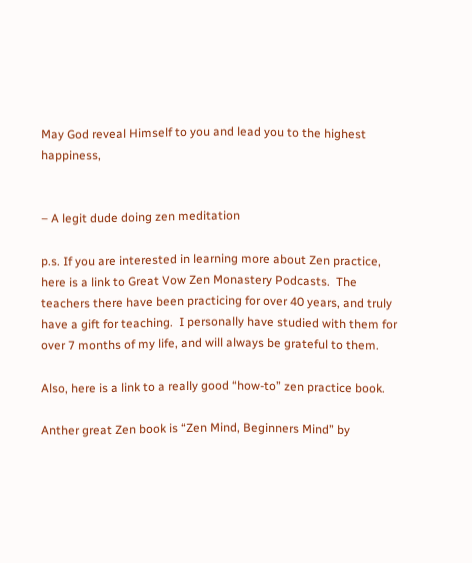May God reveal Himself to you and lead you to the highest happiness,


– A legit dude doing zen meditation

p.s. If you are interested in learning more about Zen practice, here is a link to Great Vow Zen Monastery Podcasts.  The teachers there have been practicing for over 40 years, and truly have a gift for teaching.  I personally have studied with them for over 7 months of my life, and will always be grateful to them.

Also, here is a link to a really good “how-to” zen practice book.

Anther great Zen book is “Zen Mind, Beginners Mind” by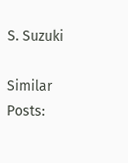S. Suzuki

Similar Posts: